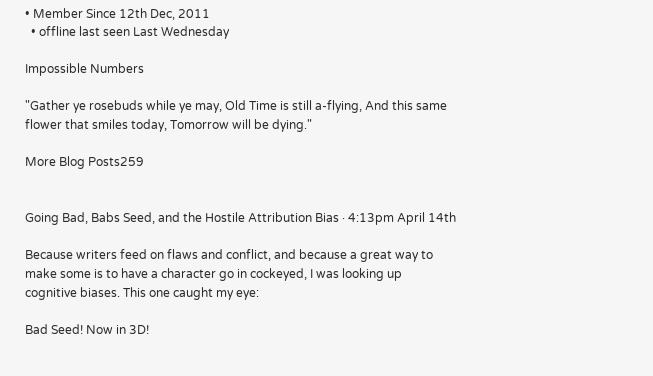• Member Since 12th Dec, 2011
  • offline last seen Last Wednesday

Impossible Numbers

"Gather ye rosebuds while ye may, Old Time is still a-flying, And this same flower that smiles today, Tomorrow will be dying."

More Blog Posts259


Going Bad, Babs Seed, and the Hostile Attribution Bias · 4:13pm April 14th

Because writers feed on flaws and conflict, and because a great way to make some is to have a character go in cockeyed, I was looking up cognitive biases. This one caught my eye:

Bad Seed! Now in 3D!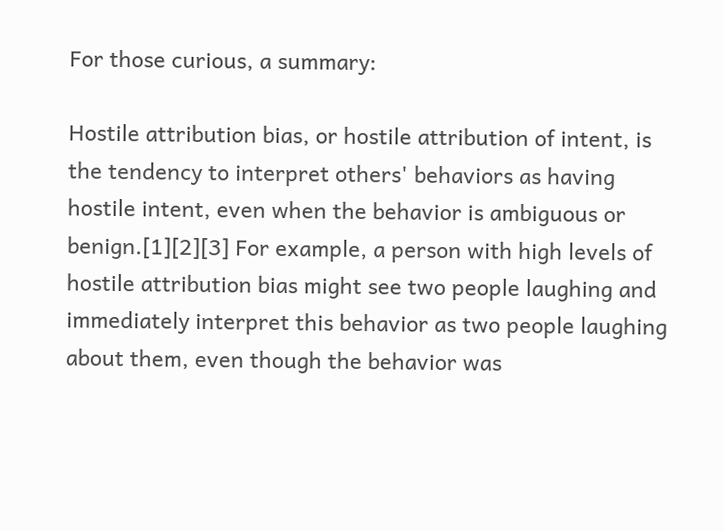For those curious, a summary:

Hostile attribution bias, or hostile attribution of intent, is the tendency to interpret others' behaviors as having hostile intent, even when the behavior is ambiguous or benign.[1][2][3] For example, a person with high levels of hostile attribution bias might see two people laughing and immediately interpret this behavior as two people laughing about them, even though the behavior was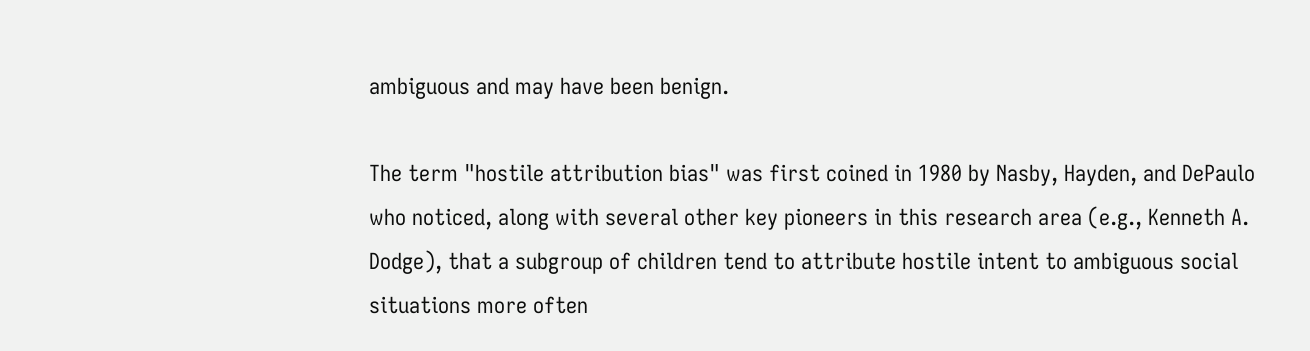ambiguous and may have been benign.

The term "hostile attribution bias" was first coined in 1980 by Nasby, Hayden, and DePaulo who noticed, along with several other key pioneers in this research area (e.g., Kenneth A. Dodge), that a subgroup of children tend to attribute hostile intent to ambiguous social situations more often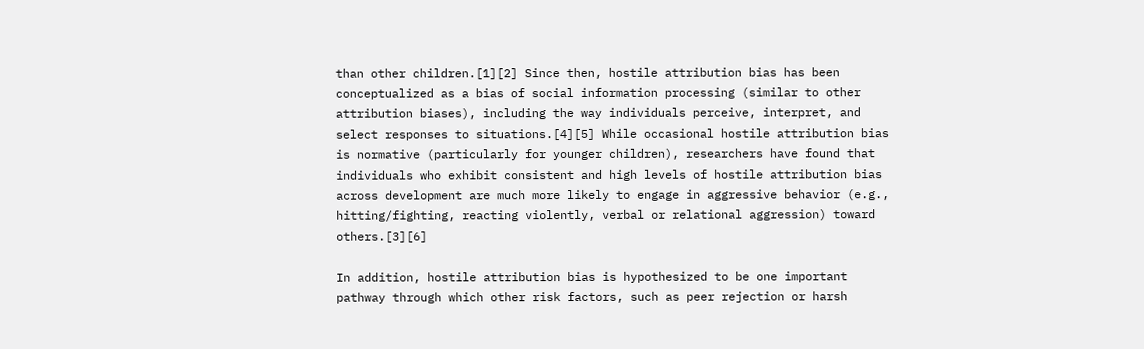than other children.[1][2] Since then, hostile attribution bias has been conceptualized as a bias of social information processing (similar to other attribution biases), including the way individuals perceive, interpret, and select responses to situations.[4][5] While occasional hostile attribution bias is normative (particularly for younger children), researchers have found that individuals who exhibit consistent and high levels of hostile attribution bias across development are much more likely to engage in aggressive behavior (e.g., hitting/fighting, reacting violently, verbal or relational aggression) toward others.[3][6]

In addition, hostile attribution bias is hypothesized to be one important pathway through which other risk factors, such as peer rejection or harsh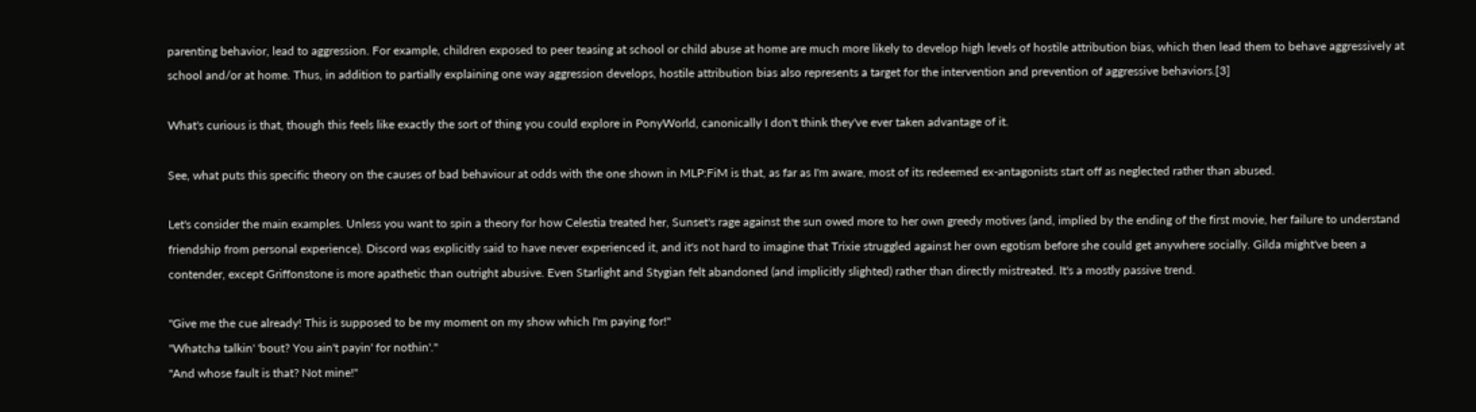parenting behavior, lead to aggression. For example, children exposed to peer teasing at school or child abuse at home are much more likely to develop high levels of hostile attribution bias, which then lead them to behave aggressively at school and/or at home. Thus, in addition to partially explaining one way aggression develops, hostile attribution bias also represents a target for the intervention and prevention of aggressive behaviors.[3]

What's curious is that, though this feels like exactly the sort of thing you could explore in PonyWorld, canonically I don't think they've ever taken advantage of it.

See, what puts this specific theory on the causes of bad behaviour at odds with the one shown in MLP:FiM is that, as far as I'm aware, most of its redeemed ex-antagonists start off as neglected rather than abused.

Let's consider the main examples. Unless you want to spin a theory for how Celestia treated her, Sunset's rage against the sun owed more to her own greedy motives (and, implied by the ending of the first movie, her failure to understand friendship from personal experience). Discord was explicitly said to have never experienced it, and it's not hard to imagine that Trixie struggled against her own egotism before she could get anywhere socially. Gilda might've been a contender, except Griffonstone is more apathetic than outright abusive. Even Starlight and Stygian felt abandoned (and implicitly slighted) rather than directly mistreated. It's a mostly passive trend.

"Give me the cue already! This is supposed to be my moment on my show which I'm paying for!"
"Whatcha talkin' 'bout? You ain't payin' for nothin'."
"And whose fault is that? Not mine!"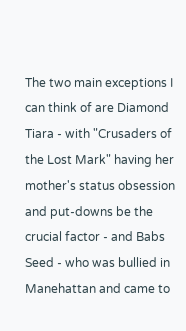The two main exceptions I can think of are Diamond Tiara - with "Crusaders of the Lost Mark" having her mother's status obsession and put-downs be the crucial factor - and Babs Seed - who was bullied in Manehattan and came to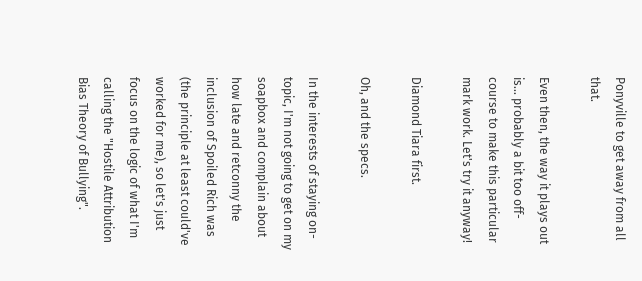Ponyville to get away from all that.

Even then, the way it plays out is... probably a bit too off-course to make this particular mark work. Let's try it anyway!

Diamond Tiara first.

Oh, and the specs.

In the interests of staying on-topic, I'm not going to get on my soapbox and complain about how late and retconny the inclusion of Spoiled Rich was (the principle at least could've worked for me), so let's just focus on the logic of what I'm calling the "Hostile Attribution Bias Theory of Bullying".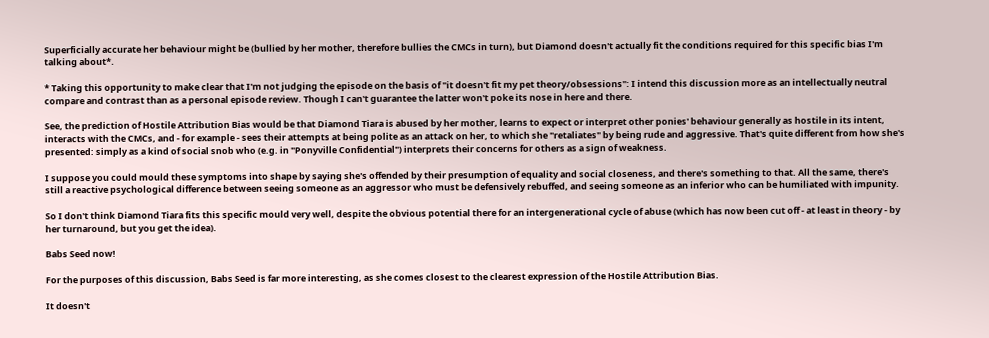Superficially accurate her behaviour might be (bullied by her mother, therefore bullies the CMCs in turn), but Diamond doesn't actually fit the conditions required for this specific bias I'm talking about*.

* Taking this opportunity to make clear that I'm not judging the episode on the basis of "it doesn't fit my pet theory/obsessions": I intend this discussion more as an intellectually neutral compare and contrast than as a personal episode review. Though I can't guarantee the latter won't poke its nose in here and there.

See, the prediction of Hostile Attribution Bias would be that Diamond Tiara is abused by her mother, learns to expect or interpret other ponies' behaviour generally as hostile in its intent, interacts with the CMCs, and - for example - sees their attempts at being polite as an attack on her, to which she "retaliates" by being rude and aggressive. That's quite different from how she's presented: simply as a kind of social snob who (e.g. in "Ponyville Confidential") interprets their concerns for others as a sign of weakness.

I suppose you could mould these symptoms into shape by saying she's offended by their presumption of equality and social closeness, and there's something to that. All the same, there's still a reactive psychological difference between seeing someone as an aggressor who must be defensively rebuffed, and seeing someone as an inferior who can be humiliated with impunity.

So I don't think Diamond Tiara fits this specific mould very well, despite the obvious potential there for an intergenerational cycle of abuse (which has now been cut off - at least in theory - by her turnaround, but you get the idea).

Babs Seed now!

For the purposes of this discussion, Babs Seed is far more interesting, as she comes closest to the clearest expression of the Hostile Attribution Bias.

It doesn't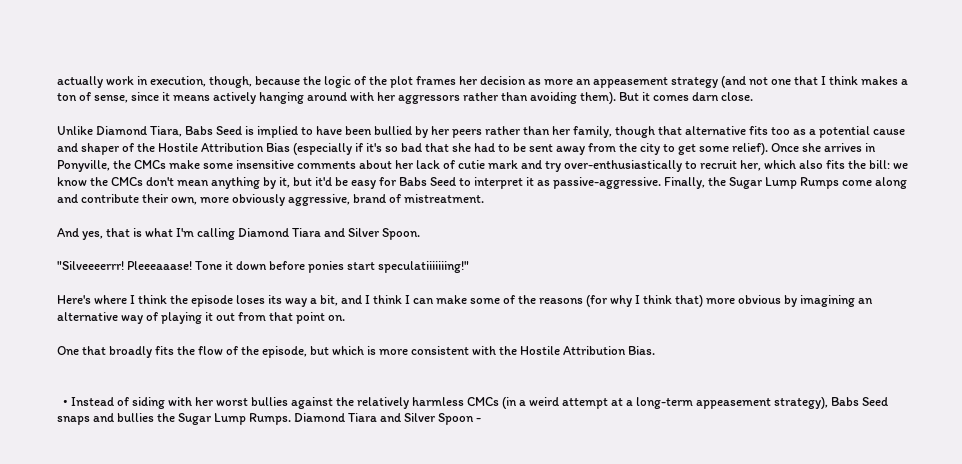actually work in execution, though, because the logic of the plot frames her decision as more an appeasement strategy (and not one that I think makes a ton of sense, since it means actively hanging around with her aggressors rather than avoiding them). But it comes darn close.

Unlike Diamond Tiara, Babs Seed is implied to have been bullied by her peers rather than her family, though that alternative fits too as a potential cause and shaper of the Hostile Attribution Bias (especially if it's so bad that she had to be sent away from the city to get some relief). Once she arrives in Ponyville, the CMCs make some insensitive comments about her lack of cutie mark and try over-enthusiastically to recruit her, which also fits the bill: we know the CMCs don't mean anything by it, but it'd be easy for Babs Seed to interpret it as passive-aggressive. Finally, the Sugar Lump Rumps come along and contribute their own, more obviously aggressive, brand of mistreatment.

And yes, that is what I'm calling Diamond Tiara and Silver Spoon.

"Silveeeerrr! Pleeeaaase! Tone it down before ponies start speculatiiiiiiing!"

Here's where I think the episode loses its way a bit, and I think I can make some of the reasons (for why I think that) more obvious by imagining an alternative way of playing it out from that point on.

One that broadly fits the flow of the episode, but which is more consistent with the Hostile Attribution Bias.


  • Instead of siding with her worst bullies against the relatively harmless CMCs (in a weird attempt at a long-term appeasement strategy), Babs Seed snaps and bullies the Sugar Lump Rumps. Diamond Tiara and Silver Spoon -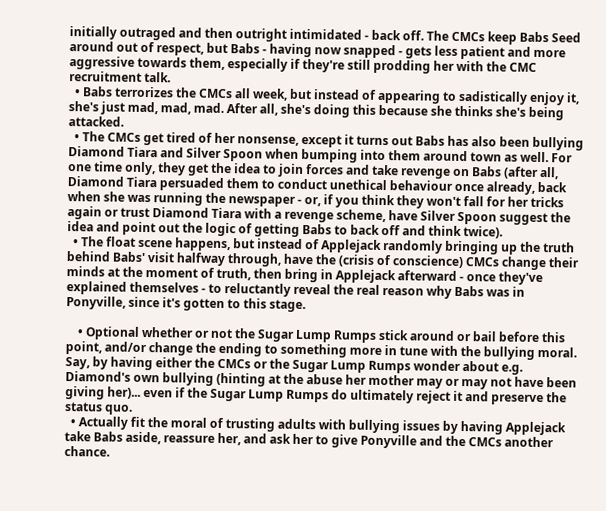initially outraged and then outright intimidated - back off. The CMCs keep Babs Seed around out of respect, but Babs - having now snapped - gets less patient and more aggressive towards them, especially if they're still prodding her with the CMC recruitment talk.
  • Babs terrorizes the CMCs all week, but instead of appearing to sadistically enjoy it, she's just mad, mad, mad. After all, she's doing this because she thinks she's being attacked.
  • The CMCs get tired of her nonsense, except it turns out Babs has also been bullying Diamond Tiara and Silver Spoon when bumping into them around town as well. For one time only, they get the idea to join forces and take revenge on Babs (after all, Diamond Tiara persuaded them to conduct unethical behaviour once already, back when she was running the newspaper - or, if you think they won't fall for her tricks again or trust Diamond Tiara with a revenge scheme, have Silver Spoon suggest the idea and point out the logic of getting Babs to back off and think twice).
  • The float scene happens, but instead of Applejack randomly bringing up the truth behind Babs' visit halfway through, have the (crisis of conscience) CMCs change their minds at the moment of truth, then bring in Applejack afterward - once they've explained themselves - to reluctantly reveal the real reason why Babs was in Ponyville, since it's gotten to this stage.

    • Optional whether or not the Sugar Lump Rumps stick around or bail before this point, and/or change the ending to something more in tune with the bullying moral. Say, by having either the CMCs or the Sugar Lump Rumps wonder about e.g. Diamond's own bullying (hinting at the abuse her mother may or may not have been giving her)... even if the Sugar Lump Rumps do ultimately reject it and preserve the status quo.
  • Actually fit the moral of trusting adults with bullying issues by having Applejack take Babs aside, reassure her, and ask her to give Ponyville and the CMCs another chance.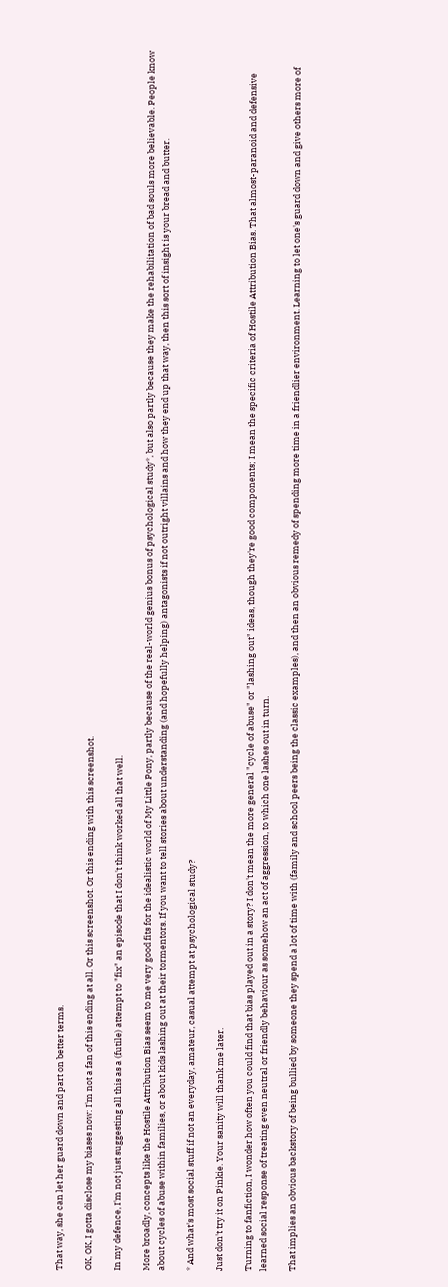That way, she can let her guard down and part on better terms.

OK, OK, I gotta disclose my biases now: I'm not a fan of this ending at all. Or this screenshot. Or this ending with this screenshot.

In my defence, I'm not just suggesting all this as a (futile) attempt to "fix" an episode that I don't think worked all that well.

More broadly, concepts like the Hostile Attribution Bias seem to me very good fits for the idealistic world of My Little Pony, partly because of the real-world genius bonus of psychological study*, but also partly because they make the rehabilitation of bad souls more believable. People know about cycles of abuse within families, or about kids lashing out at their tormentors. If you want to tell stories about understanding (and hopefully helping) antagonists if not outright villains and how they end up that way, then this sort of insight is your bread and butter.

* And what's most social stuff if not an everyday, amateur, casual attempt at psychological study?

Just don't try it on Pinkie. Your sanity will thank me later.

Turning to fanfiction, I wonder how often you could find that bias played out in a story? I don't mean the more general "cycle of abuse" or "lashing out" ideas, though they're good components; I mean the specific criteria of Hostile Attribution Bias. That almost-paranoid and defensive learned social response of treating even neutral or friendly behaviour as somehow an act of aggression, to which one lashes out in turn.

That implies an obvious backstory of being bullied by someone they spend a lot of time with (family and school peers being the classic examples), and then an obvious remedy of spending more time in a friendlier environment. Learning to let one's guard down and give others more of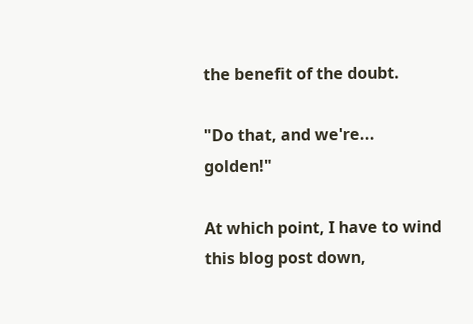the benefit of the doubt.

"Do that, and we're... golden!"

At which point, I have to wind this blog post down,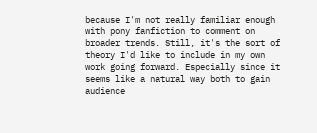because I'm not really familiar enough with pony fanfiction to comment on broader trends. Still, it's the sort of theory I'd like to include in my own work going forward. Especially since it seems like a natural way both to gain audience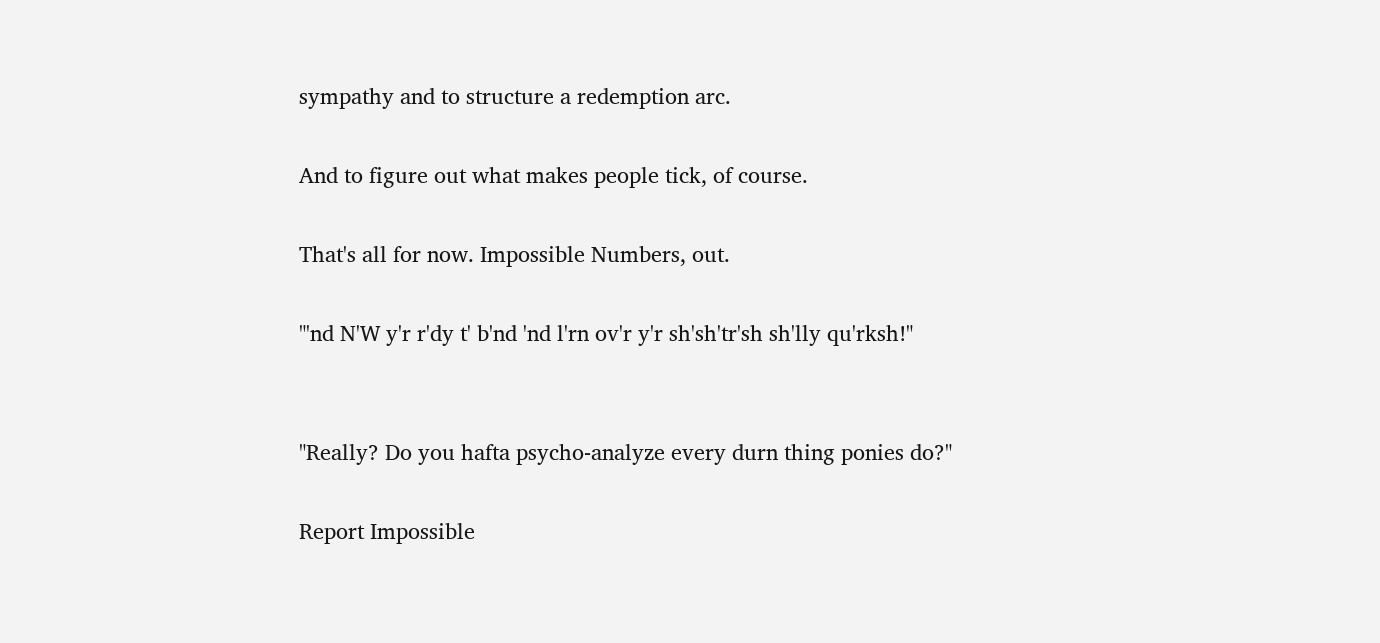sympathy and to structure a redemption arc.

And to figure out what makes people tick, of course.

That's all for now. Impossible Numbers, out.

"'nd N'W y'r r'dy t' b'nd 'nd l'rn ov'r y'r sh'sh'tr'sh sh'lly qu'rksh!"


"Really? Do you hafta psycho-analyze every durn thing ponies do?"

Report Impossible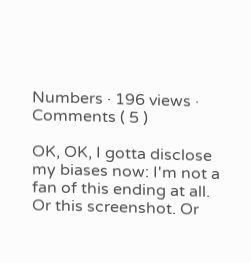Numbers · 196 views ·
Comments ( 5 )

OK, OK, I gotta disclose my biases now: I'm not a fan of this ending at all. Or this screenshot. Or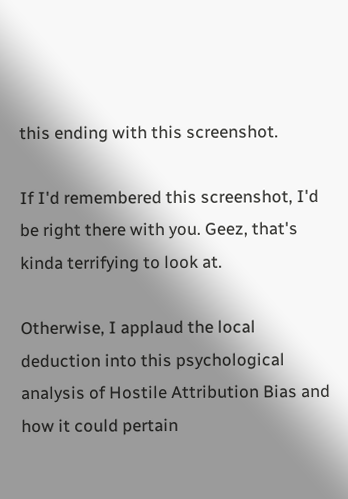this ending with this screenshot.

If I'd remembered this screenshot, I'd be right there with you. Geez, that's kinda terrifying to look at.

Otherwise, I applaud the local deduction into this psychological analysis of Hostile Attribution Bias and how it could pertain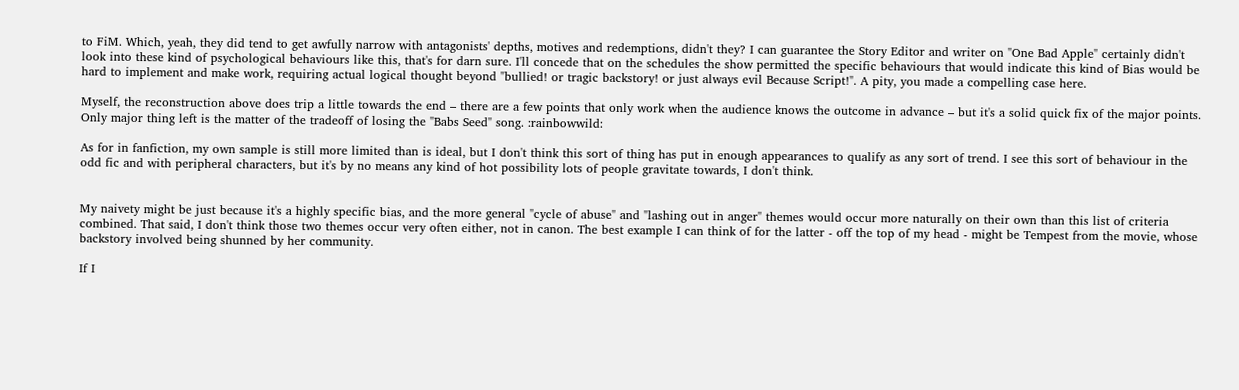to FiM. Which, yeah, they did tend to get awfully narrow with antagonists' depths, motives and redemptions, didn't they? I can guarantee the Story Editor and writer on "One Bad Apple" certainly didn't look into these kind of psychological behaviours like this, that's for darn sure. I'll concede that on the schedules the show permitted the specific behaviours that would indicate this kind of Bias would be hard to implement and make work, requiring actual logical thought beyond "bullied! or tragic backstory! or just always evil Because Script!". A pity, you made a compelling case here.

Myself, the reconstruction above does trip a little towards the end – there are a few points that only work when the audience knows the outcome in advance – but it's a solid quick fix of the major points. Only major thing left is the matter of the tradeoff of losing the "Babs Seed" song. :rainbowwild:

As for in fanfiction, my own sample is still more limited than is ideal, but I don't think this sort of thing has put in enough appearances to qualify as any sort of trend. I see this sort of behaviour in the odd fic and with peripheral characters, but it's by no means any kind of hot possibility lots of people gravitate towards, I don't think.


My naivety might be just because it's a highly specific bias, and the more general "cycle of abuse" and "lashing out in anger" themes would occur more naturally on their own than this list of criteria combined. That said, I don't think those two themes occur very often either, not in canon. The best example I can think of for the latter - off the top of my head - might be Tempest from the movie, whose backstory involved being shunned by her community.

If I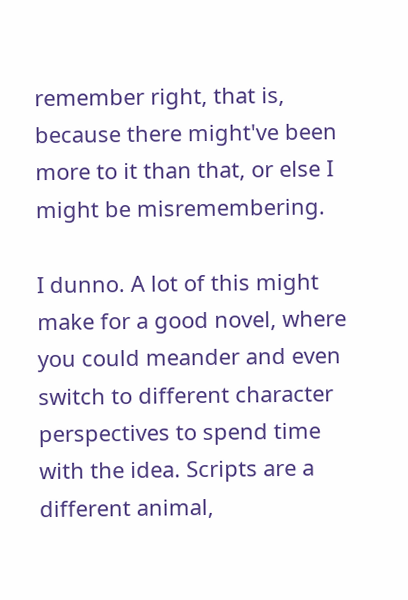remember right, that is, because there might've been more to it than that, or else I might be misremembering.

I dunno. A lot of this might make for a good novel, where you could meander and even switch to different character perspectives to spend time with the idea. Scripts are a different animal,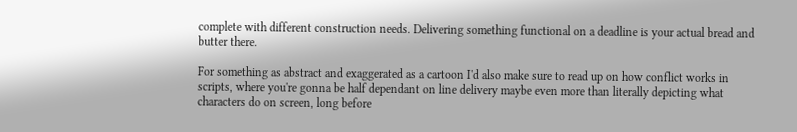complete with different construction needs. Delivering something functional on a deadline is your actual bread and butter there.

For something as abstract and exaggerated as a cartoon I'd also make sure to read up on how conflict works in scripts, where you're gonna be half dependant on line delivery maybe even more than literally depicting what characters do on screen, long before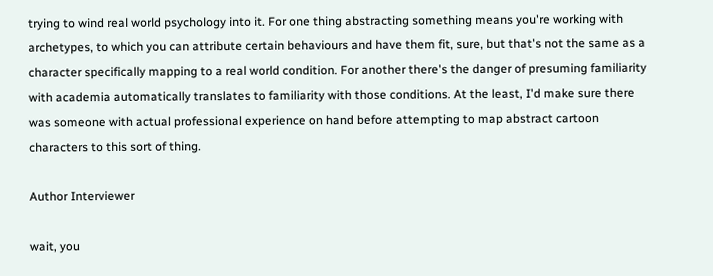trying to wind real world psychology into it. For one thing abstracting something means you're working with archetypes, to which you can attribute certain behaviours and have them fit, sure, but that's not the same as a character specifically mapping to a real world condition. For another there's the danger of presuming familiarity with academia automatically translates to familiarity with those conditions. At the least, I'd make sure there was someone with actual professional experience on hand before attempting to map abstract cartoon characters to this sort of thing.

Author Interviewer

wait, you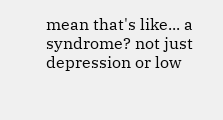mean that's like... a syndrome? not just depression or low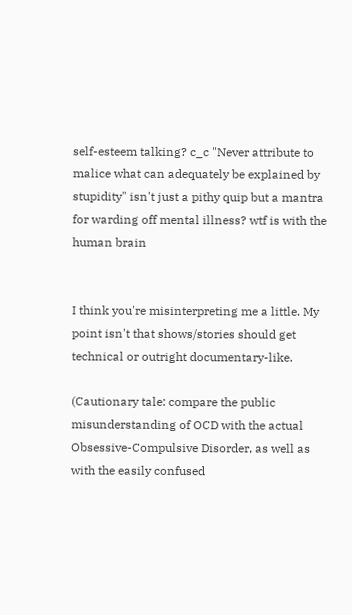self-esteem talking? c_c "Never attribute to malice what can adequately be explained by stupidity" isn't just a pithy quip but a mantra for warding off mental illness? wtf is with the human brain


I think you're misinterpreting me a little. My point isn't that shows/stories should get technical or outright documentary-like.

(Cautionary tale: compare the public misunderstanding of OCD with the actual Obsessive-Compulsive Disorder, as well as with the easily confused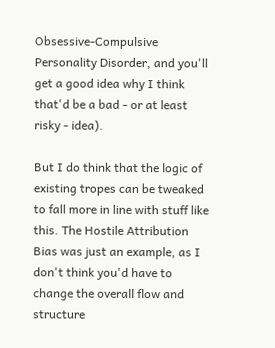Obsessive-Compulsive Personality Disorder, and you'll get a good idea why I think that'd be a bad - or at least risky - idea).

But I do think that the logic of existing tropes can be tweaked to fall more in line with stuff like this. The Hostile Attribution Bias was just an example, as I don't think you'd have to change the overall flow and structure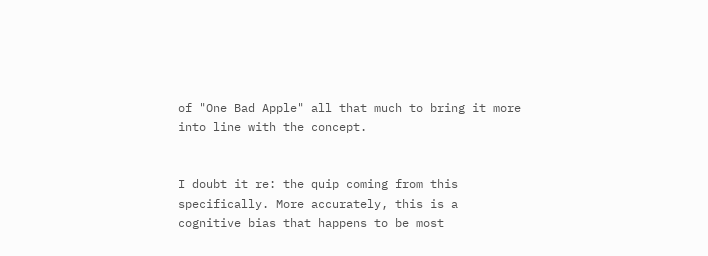of "One Bad Apple" all that much to bring it more into line with the concept.


I doubt it re: the quip coming from this specifically. More accurately, this is a cognitive bias that happens to be most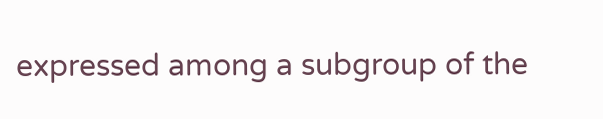expressed among a subgroup of the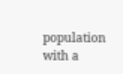population with a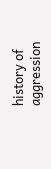history of aggression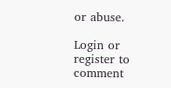or abuse.

Login or register to comment